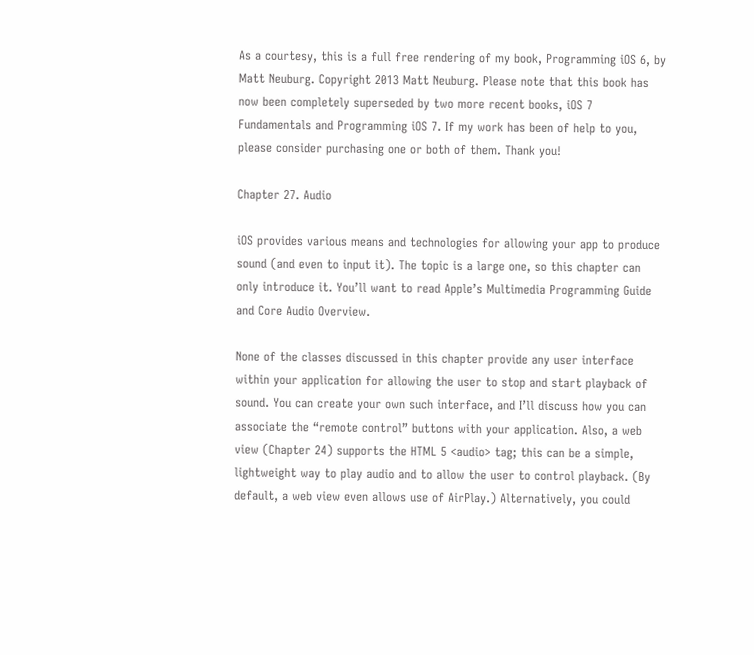As a courtesy, this is a full free rendering of my book, Programming iOS 6, by Matt Neuburg. Copyright 2013 Matt Neuburg. Please note that this book has now been completely superseded by two more recent books, iOS 7 Fundamentals and Programming iOS 7. If my work has been of help to you, please consider purchasing one or both of them. Thank you!

Chapter 27. Audio

iOS provides various means and technologies for allowing your app to produce sound (and even to input it). The topic is a large one, so this chapter can only introduce it. You’ll want to read Apple’s Multimedia Programming Guide and Core Audio Overview.

None of the classes discussed in this chapter provide any user interface within your application for allowing the user to stop and start playback of sound. You can create your own such interface, and I’ll discuss how you can associate the “remote control” buttons with your application. Also, a web view (Chapter 24) supports the HTML 5 <audio> tag; this can be a simple, lightweight way to play audio and to allow the user to control playback. (By default, a web view even allows use of AirPlay.) Alternatively, you could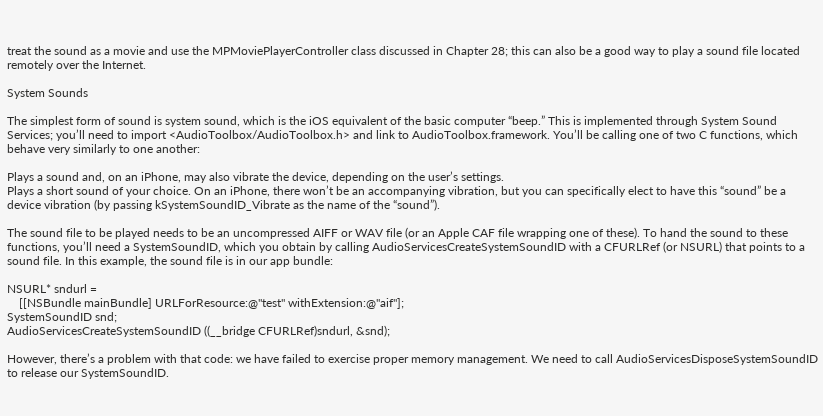treat the sound as a movie and use the MPMoviePlayerController class discussed in Chapter 28; this can also be a good way to play a sound file located remotely over the Internet.

System Sounds

The simplest form of sound is system sound, which is the iOS equivalent of the basic computer “beep.” This is implemented through System Sound Services; you’ll need to import <AudioToolbox/AudioToolbox.h> and link to AudioToolbox.framework. You’ll be calling one of two C functions, which behave very similarly to one another:

Plays a sound and, on an iPhone, may also vibrate the device, depending on the user’s settings.
Plays a short sound of your choice. On an iPhone, there won’t be an accompanying vibration, but you can specifically elect to have this “sound” be a device vibration (by passing kSystemSoundID_Vibrate as the name of the “sound”).

The sound file to be played needs to be an uncompressed AIFF or WAV file (or an Apple CAF file wrapping one of these). To hand the sound to these functions, you’ll need a SystemSoundID, which you obtain by calling AudioServicesCreateSystemSoundID with a CFURLRef (or NSURL) that points to a sound file. In this example, the sound file is in our app bundle:

NSURL* sndurl =
    [[NSBundle mainBundle] URLForResource:@"test" withExtension:@"aif"];
SystemSoundID snd;
AudioServicesCreateSystemSoundID ((__bridge CFURLRef)sndurl, &snd);

However, there’s a problem with that code: we have failed to exercise proper memory management. We need to call AudioServicesDisposeSystemSoundID to release our SystemSoundID.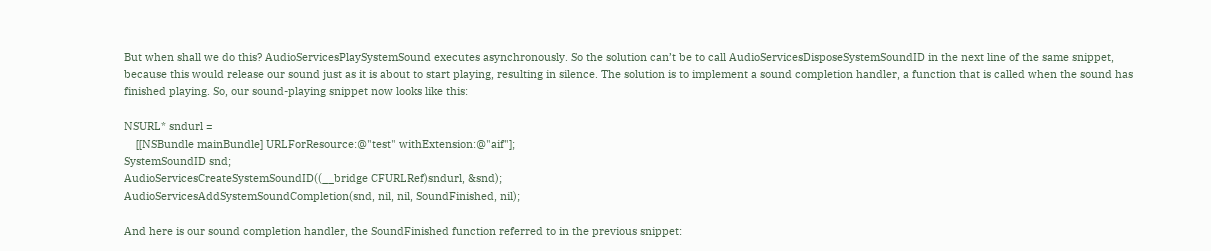But when shall we do this? AudioServicesPlaySystemSound executes asynchronously. So the solution can’t be to call AudioServicesDisposeSystemSoundID in the next line of the same snippet, because this would release our sound just as it is about to start playing, resulting in silence. The solution is to implement a sound completion handler, a function that is called when the sound has finished playing. So, our sound-playing snippet now looks like this:

NSURL* sndurl =
    [[NSBundle mainBundle] URLForResource:@"test" withExtension:@"aif"];
SystemSoundID snd;
AudioServicesCreateSystemSoundID((__bridge CFURLRef)sndurl, &snd);
AudioServicesAddSystemSoundCompletion(snd, nil, nil, SoundFinished, nil);

And here is our sound completion handler, the SoundFinished function referred to in the previous snippet: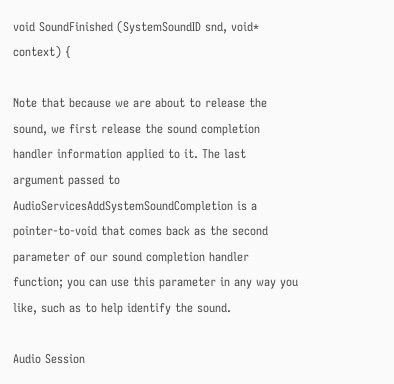void SoundFinished (SystemSoundID snd, void* context) {

Note that because we are about to release the sound, we first release the sound completion handler information applied to it. The last argument passed to AudioServicesAddSystemSoundCompletion is a pointer-to-void that comes back as the second parameter of our sound completion handler function; you can use this parameter in any way you like, such as to help identify the sound.

Audio Session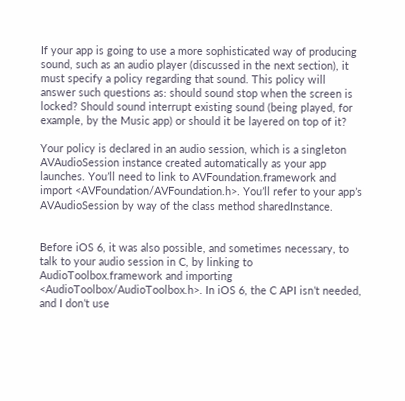If your app is going to use a more sophisticated way of producing sound, such as an audio player (discussed in the next section), it must specify a policy regarding that sound. This policy will answer such questions as: should sound stop when the screen is locked? Should sound interrupt existing sound (being played, for example, by the Music app) or should it be layered on top of it?

Your policy is declared in an audio session, which is a singleton AVAudioSession instance created automatically as your app launches. You’ll need to link to AVFoundation.framework and import <AVFoundation/AVFoundation.h>. You’ll refer to your app’s AVAudioSession by way of the class method sharedInstance.


Before iOS 6, it was also possible, and sometimes necessary, to talk to your audio session in C, by linking to AudioToolbox.framework and importing <AudioToolbox/AudioToolbox.h>. In iOS 6, the C API isn’t needed, and I don’t use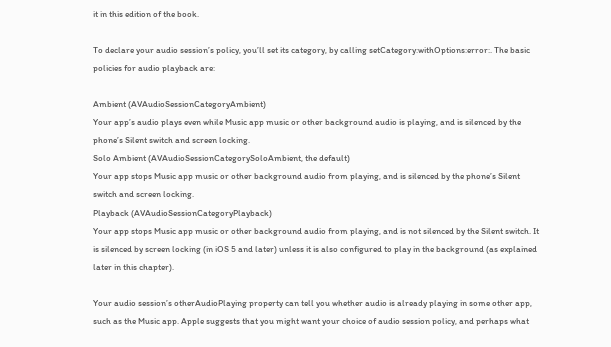it in this edition of the book.

To declare your audio session’s policy, you’ll set its category, by calling setCategory:withOptions:error:. The basic policies for audio playback are:

Ambient (AVAudioSessionCategoryAmbient)
Your app’s audio plays even while Music app music or other background audio is playing, and is silenced by the phone’s Silent switch and screen locking.
Solo Ambient (AVAudioSessionCategorySoloAmbient, the default)
Your app stops Music app music or other background audio from playing, and is silenced by the phone’s Silent switch and screen locking.
Playback (AVAudioSessionCategoryPlayback)
Your app stops Music app music or other background audio from playing, and is not silenced by the Silent switch. It is silenced by screen locking (in iOS 5 and later) unless it is also configured to play in the background (as explained later in this chapter).

Your audio session’s otherAudioPlaying property can tell you whether audio is already playing in some other app, such as the Music app. Apple suggests that you might want your choice of audio session policy, and perhaps what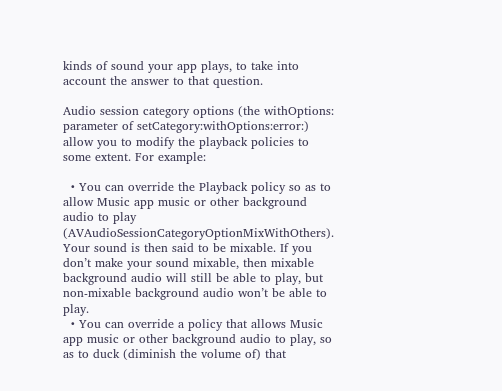kinds of sound your app plays, to take into account the answer to that question.

Audio session category options (the withOptions: parameter of setCategory:withOptions:error:) allow you to modify the playback policies to some extent. For example:

  • You can override the Playback policy so as to allow Music app music or other background audio to play (AVAudioSessionCategoryOptionMixWithOthers). Your sound is then said to be mixable. If you don’t make your sound mixable, then mixable background audio will still be able to play, but non-mixable background audio won’t be able to play.
  • You can override a policy that allows Music app music or other background audio to play, so as to duck (diminish the volume of) that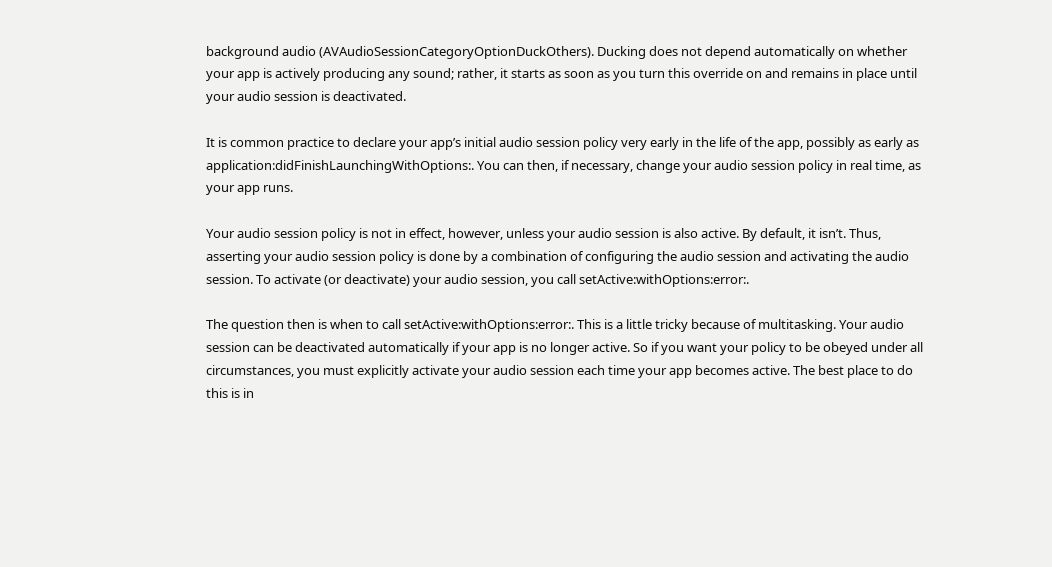background audio (AVAudioSessionCategoryOptionDuckOthers). Ducking does not depend automatically on whether your app is actively producing any sound; rather, it starts as soon as you turn this override on and remains in place until your audio session is deactivated.

It is common practice to declare your app’s initial audio session policy very early in the life of the app, possibly as early as application:didFinishLaunchingWithOptions:. You can then, if necessary, change your audio session policy in real time, as your app runs.

Your audio session policy is not in effect, however, unless your audio session is also active. By default, it isn’t. Thus, asserting your audio session policy is done by a combination of configuring the audio session and activating the audio session. To activate (or deactivate) your audio session, you call setActive:withOptions:error:.

The question then is when to call setActive:withOptions:error:. This is a little tricky because of multitasking. Your audio session can be deactivated automatically if your app is no longer active. So if you want your policy to be obeyed under all circumstances, you must explicitly activate your audio session each time your app becomes active. The best place to do this is in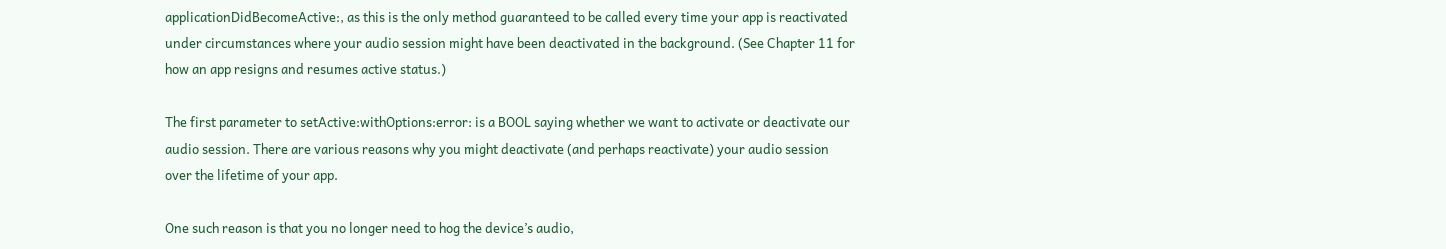applicationDidBecomeActive:, as this is the only method guaranteed to be called every time your app is reactivated under circumstances where your audio session might have been deactivated in the background. (See Chapter 11 for how an app resigns and resumes active status.)

The first parameter to setActive:withOptions:error: is a BOOL saying whether we want to activate or deactivate our audio session. There are various reasons why you might deactivate (and perhaps reactivate) your audio session over the lifetime of your app.

One such reason is that you no longer need to hog the device’s audio,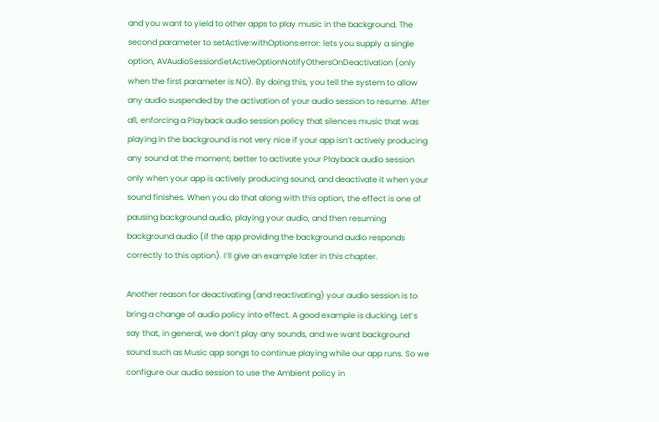and you want to yield to other apps to play music in the background. The second parameter to setActive:withOptions:error: lets you supply a single option, AVAudioSessionSetActiveOptionNotifyOthersOnDeactivation (only when the first parameter is NO). By doing this, you tell the system to allow any audio suspended by the activation of your audio session to resume. After all, enforcing a Playback audio session policy that silences music that was playing in the background is not very nice if your app isn’t actively producing any sound at the moment; better to activate your Playback audio session only when your app is actively producing sound, and deactivate it when your sound finishes. When you do that along with this option, the effect is one of pausing background audio, playing your audio, and then resuming background audio (if the app providing the background audio responds correctly to this option). I’ll give an example later in this chapter.

Another reason for deactivating (and reactivating) your audio session is to bring a change of audio policy into effect. A good example is ducking. Let’s say that, in general, we don’t play any sounds, and we want background sound such as Music app songs to continue playing while our app runs. So we configure our audio session to use the Ambient policy in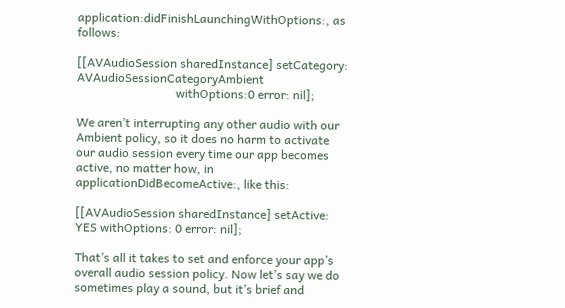application:didFinishLaunchingWithOptions:, as follows:

[[AVAudioSession sharedInstance] setCategory: AVAudioSessionCategoryAmbient
                                 withOptions:0 error: nil];

We aren’t interrupting any other audio with our Ambient policy, so it does no harm to activate our audio session every time our app becomes active, no matter how, in applicationDidBecomeActive:, like this:

[[AVAudioSession sharedInstance] setActive: YES withOptions: 0 error: nil];

That’s all it takes to set and enforce your app’s overall audio session policy. Now let’s say we do sometimes play a sound, but it’s brief and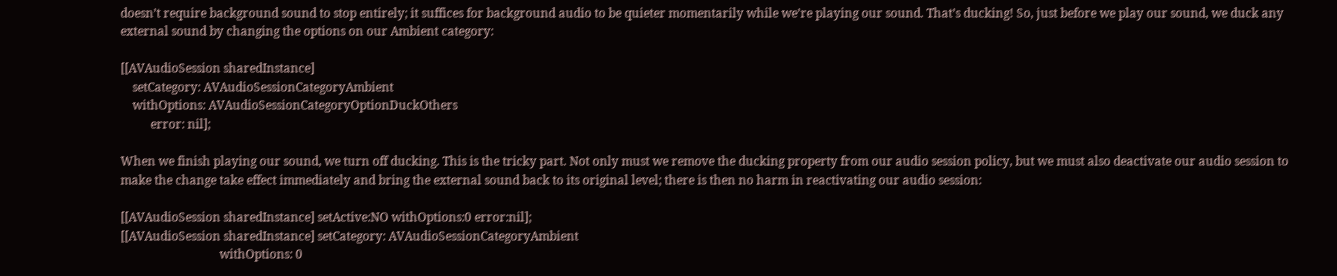doesn’t require background sound to stop entirely; it suffices for background audio to be quieter momentarily while we’re playing our sound. That’s ducking! So, just before we play our sound, we duck any external sound by changing the options on our Ambient category:

[[AVAudioSession sharedInstance]
    setCategory: AVAudioSessionCategoryAmbient
    withOptions: AVAudioSessionCategoryOptionDuckOthers
          error: nil];

When we finish playing our sound, we turn off ducking. This is the tricky part. Not only must we remove the ducking property from our audio session policy, but we must also deactivate our audio session to make the change take effect immediately and bring the external sound back to its original level; there is then no harm in reactivating our audio session:

[[AVAudioSession sharedInstance] setActive:NO withOptions:0 error:nil];
[[AVAudioSession sharedInstance] setCategory: AVAudioSessionCategoryAmbient
                                 withOptions: 0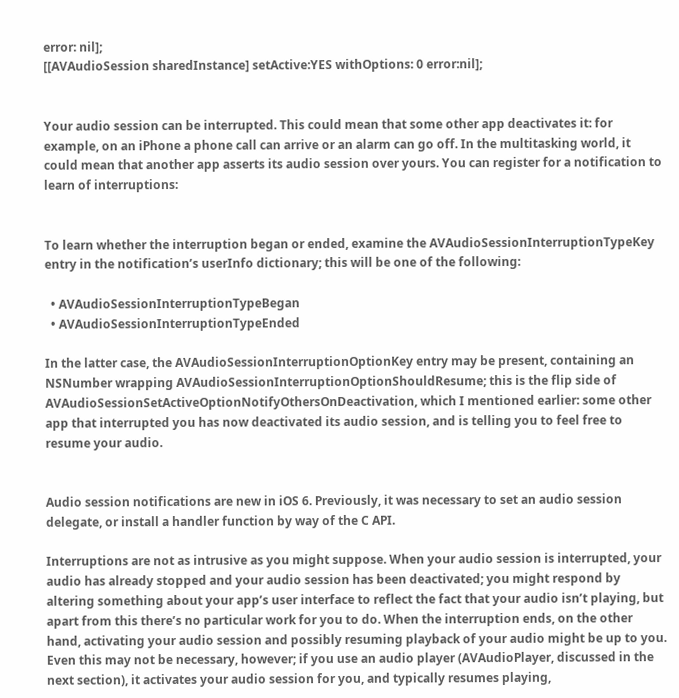error: nil];
[[AVAudioSession sharedInstance] setActive:YES withOptions: 0 error:nil];


Your audio session can be interrupted. This could mean that some other app deactivates it: for example, on an iPhone a phone call can arrive or an alarm can go off. In the multitasking world, it could mean that another app asserts its audio session over yours. You can register for a notification to learn of interruptions:


To learn whether the interruption began or ended, examine the AVAudioSessionInterruptionTypeKey entry in the notification’s userInfo dictionary; this will be one of the following:

  • AVAudioSessionInterruptionTypeBegan
  • AVAudioSessionInterruptionTypeEnded

In the latter case, the AVAudioSessionInterruptionOptionKey entry may be present, containing an NSNumber wrapping AVAudioSessionInterruptionOptionShouldResume; this is the flip side of AVAudioSessionSetActiveOptionNotifyOthersOnDeactivation, which I mentioned earlier: some other app that interrupted you has now deactivated its audio session, and is telling you to feel free to resume your audio.


Audio session notifications are new in iOS 6. Previously, it was necessary to set an audio session delegate, or install a handler function by way of the C API.

Interruptions are not as intrusive as you might suppose. When your audio session is interrupted, your audio has already stopped and your audio session has been deactivated; you might respond by altering something about your app’s user interface to reflect the fact that your audio isn’t playing, but apart from this there’s no particular work for you to do. When the interruption ends, on the other hand, activating your audio session and possibly resuming playback of your audio might be up to you. Even this may not be necessary, however; if you use an audio player (AVAudioPlayer, discussed in the next section), it activates your audio session for you, and typically resumes playing,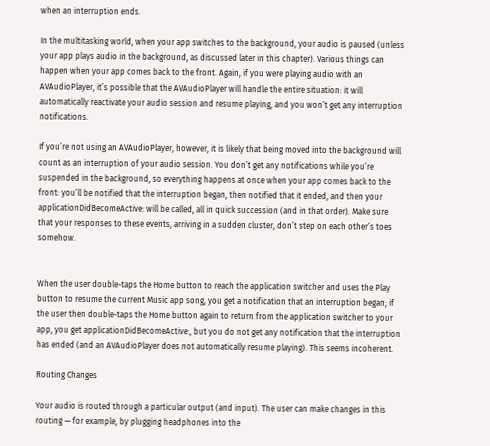when an interruption ends.

In the multitasking world, when your app switches to the background, your audio is paused (unless your app plays audio in the background, as discussed later in this chapter). Various things can happen when your app comes back to the front. Again, if you were playing audio with an AVAudioPlayer, it’s possible that the AVAudioPlayer will handle the entire situation: it will automatically reactivate your audio session and resume playing, and you won’t get any interruption notifications.

If you’re not using an AVAudioPlayer, however, it is likely that being moved into the background will count as an interruption of your audio session. You don’t get any notifications while you’re suspended in the background, so everything happens at once when your app comes back to the front: you’ll be notified that the interruption began, then notified that it ended, and then your applicationDidBecomeActive: will be called, all in quick succession (and in that order). Make sure that your responses to these events, arriving in a sudden cluster, don’t step on each other’s toes somehow.


When the user double-taps the Home button to reach the application switcher and uses the Play button to resume the current Music app song, you get a notification that an interruption began; if the user then double-taps the Home button again to return from the application switcher to your app, you get applicationDidBecomeActive:, but you do not get any notification that the interruption has ended (and an AVAudioPlayer does not automatically resume playing). This seems incoherent.

Routing Changes

Your audio is routed through a particular output (and input). The user can make changes in this routing — for example, by plugging headphones into the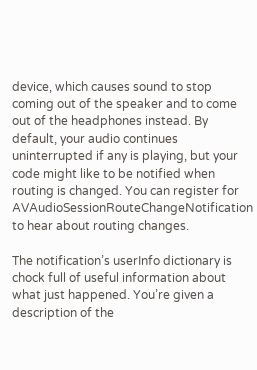device, which causes sound to stop coming out of the speaker and to come out of the headphones instead. By default, your audio continues uninterrupted if any is playing, but your code might like to be notified when routing is changed. You can register for AVAudioSessionRouteChangeNotification to hear about routing changes.

The notification’s userInfo dictionary is chock full of useful information about what just happened. You’re given a description of the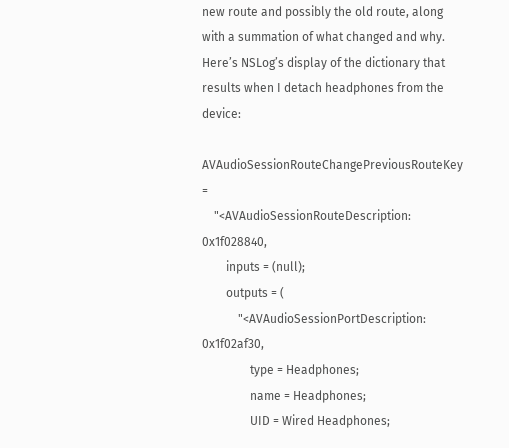new route and possibly the old route, along with a summation of what changed and why. Here’s NSLog’s display of the dictionary that results when I detach headphones from the device:

AVAudioSessionRouteChangePreviousRouteKey =
    "<AVAudioSessionRouteDescription: 0x1f028840,
        inputs = (null);
        outputs = (
            "<AVAudioSessionPortDescription: 0x1f02af30,
                type = Headphones;
                name = Headphones;
                UID = Wired Headphones;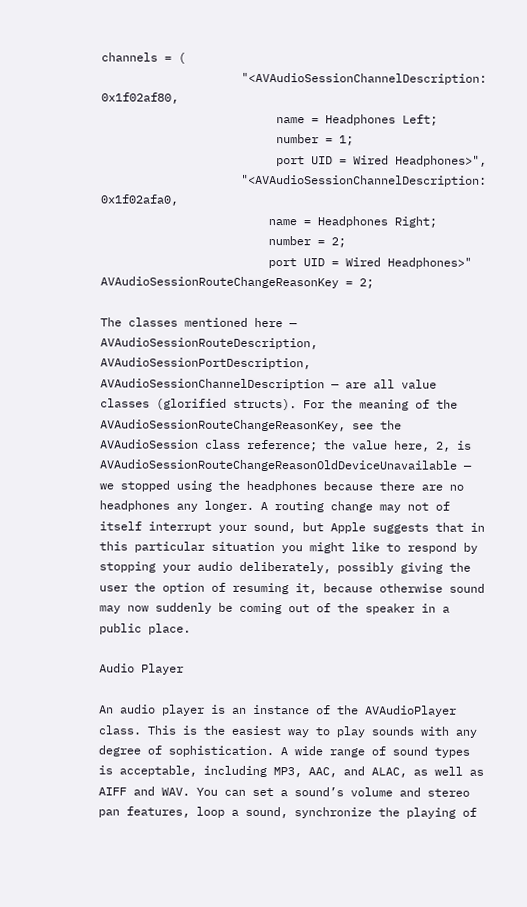channels = (
                    "<AVAudioSessionChannelDescription: 0x1f02af80,
                         name = Headphones Left;
                         number = 1;
                         port UID = Wired Headphones>",
                    "<AVAudioSessionChannelDescription: 0x1f02afa0,
                        name = Headphones Right;
                        number = 2;
                        port UID = Wired Headphones>"
AVAudioSessionRouteChangeReasonKey = 2;

The classes mentioned here — AVAudioSessionRouteDescription, AVAudioSessionPortDescription, AVAudioSessionChannelDescription — are all value classes (glorified structs). For the meaning of the AVAudioSessionRouteChangeReasonKey, see the AVAudioSession class reference; the value here, 2, is AVAudioSessionRouteChangeReasonOldDeviceUnavailable — we stopped using the headphones because there are no headphones any longer. A routing change may not of itself interrupt your sound, but Apple suggests that in this particular situation you might like to respond by stopping your audio deliberately, possibly giving the user the option of resuming it, because otherwise sound may now suddenly be coming out of the speaker in a public place.

Audio Player

An audio player is an instance of the AVAudioPlayer class. This is the easiest way to play sounds with any degree of sophistication. A wide range of sound types is acceptable, including MP3, AAC, and ALAC, as well as AIFF and WAV. You can set a sound’s volume and stereo pan features, loop a sound, synchronize the playing of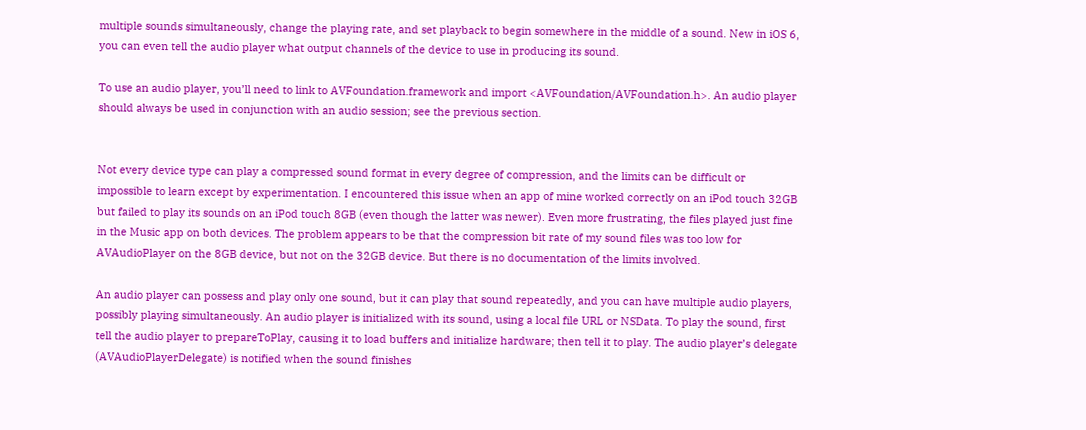multiple sounds simultaneously, change the playing rate, and set playback to begin somewhere in the middle of a sound. New in iOS 6, you can even tell the audio player what output channels of the device to use in producing its sound.

To use an audio player, you’ll need to link to AVFoundation.framework and import <AVFoundation/AVFoundation.h>. An audio player should always be used in conjunction with an audio session; see the previous section.


Not every device type can play a compressed sound format in every degree of compression, and the limits can be difficult or impossible to learn except by experimentation. I encountered this issue when an app of mine worked correctly on an iPod touch 32GB but failed to play its sounds on an iPod touch 8GB (even though the latter was newer). Even more frustrating, the files played just fine in the Music app on both devices. The problem appears to be that the compression bit rate of my sound files was too low for AVAudioPlayer on the 8GB device, but not on the 32GB device. But there is no documentation of the limits involved.

An audio player can possess and play only one sound, but it can play that sound repeatedly, and you can have multiple audio players, possibly playing simultaneously. An audio player is initialized with its sound, using a local file URL or NSData. To play the sound, first tell the audio player to prepareToPlay, causing it to load buffers and initialize hardware; then tell it to play. The audio player’s delegate (AVAudioPlayerDelegate) is notified when the sound finishes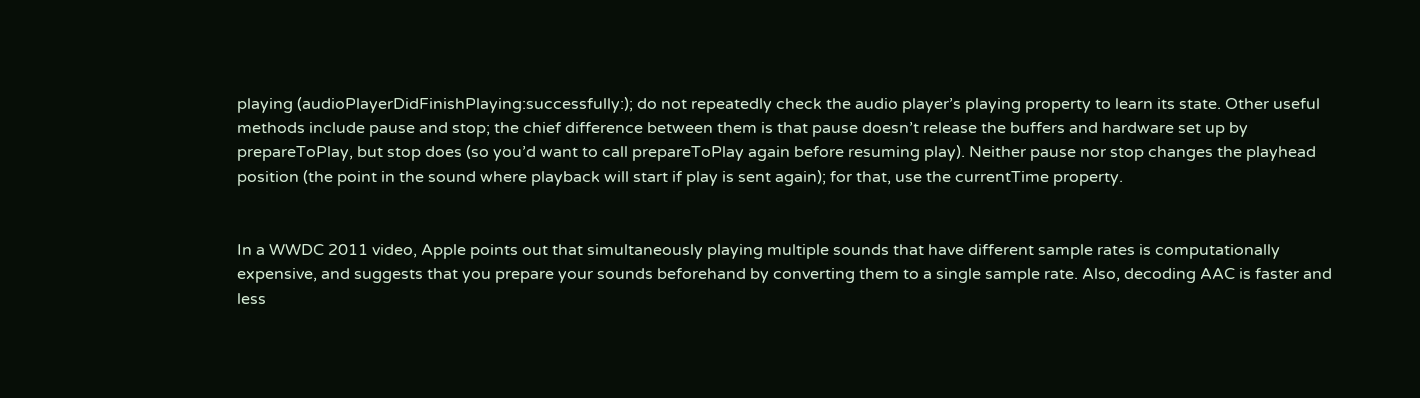playing (audioPlayerDidFinishPlaying:successfully:); do not repeatedly check the audio player’s playing property to learn its state. Other useful methods include pause and stop; the chief difference between them is that pause doesn’t release the buffers and hardware set up by prepareToPlay, but stop does (so you’d want to call prepareToPlay again before resuming play). Neither pause nor stop changes the playhead position (the point in the sound where playback will start if play is sent again); for that, use the currentTime property.


In a WWDC 2011 video, Apple points out that simultaneously playing multiple sounds that have different sample rates is computationally expensive, and suggests that you prepare your sounds beforehand by converting them to a single sample rate. Also, decoding AAC is faster and less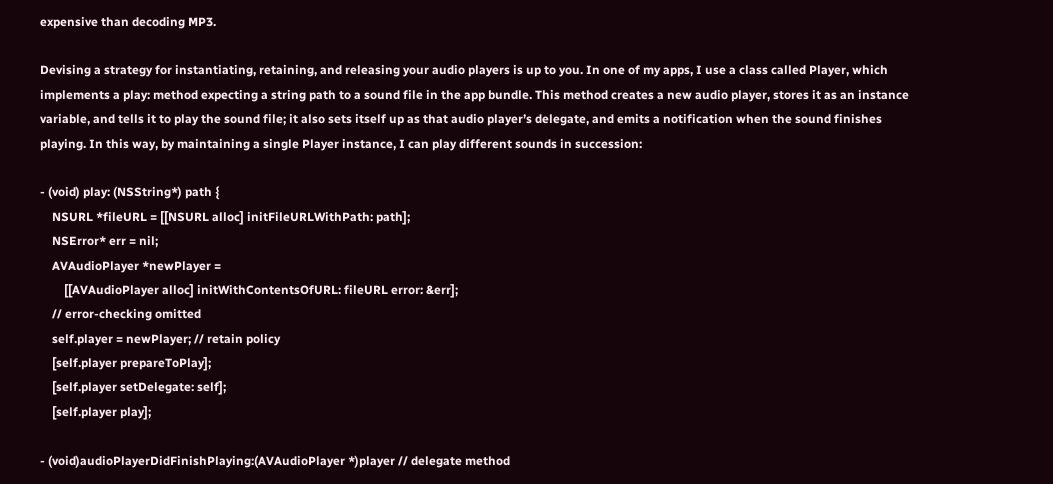expensive than decoding MP3.

Devising a strategy for instantiating, retaining, and releasing your audio players is up to you. In one of my apps, I use a class called Player, which implements a play: method expecting a string path to a sound file in the app bundle. This method creates a new audio player, stores it as an instance variable, and tells it to play the sound file; it also sets itself up as that audio player’s delegate, and emits a notification when the sound finishes playing. In this way, by maintaining a single Player instance, I can play different sounds in succession:

- (void) play: (NSString*) path {
    NSURL *fileURL = [[NSURL alloc] initFileURLWithPath: path];
    NSError* err = nil;
    AVAudioPlayer *newPlayer =
        [[AVAudioPlayer alloc] initWithContentsOfURL: fileURL error: &err];
    // error-checking omitted
    self.player = newPlayer; // retain policy
    [self.player prepareToPlay];
    [self.player setDelegate: self];
    [self.player play];

- (void)audioPlayerDidFinishPlaying:(AVAudioPlayer *)player // delegate method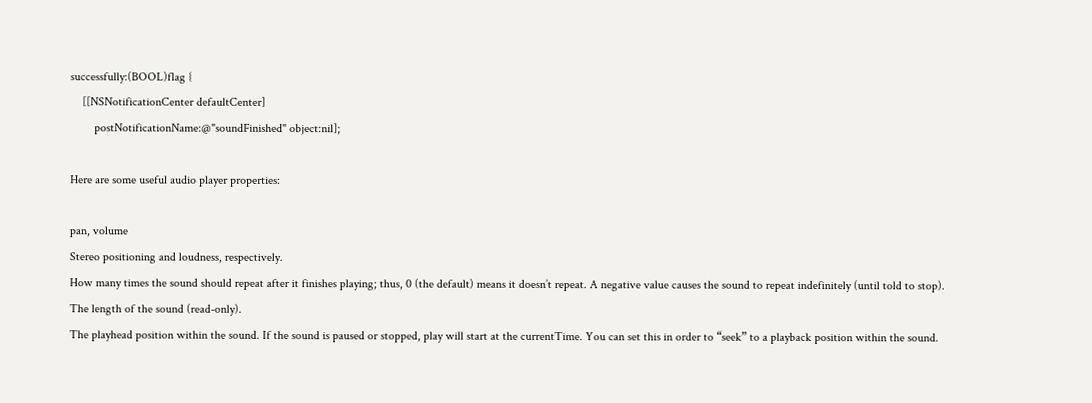successfully:(BOOL)flag {
    [[NSNotificationCenter defaultCenter]
        postNotificationName:@"soundFinished" object:nil];

Here are some useful audio player properties:

pan, volume
Stereo positioning and loudness, respectively.
How many times the sound should repeat after it finishes playing; thus, 0 (the default) means it doesn’t repeat. A negative value causes the sound to repeat indefinitely (until told to stop).
The length of the sound (read-only).
The playhead position within the sound. If the sound is paused or stopped, play will start at the currentTime. You can set this in order to “seek” to a playback position within the sound.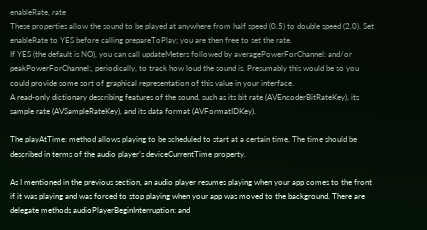enableRate, rate
These properties allow the sound to be played at anywhere from half speed (0.5) to double speed (2.0). Set enableRate to YES before calling prepareToPlay; you are then free to set the rate.
If YES (the default is NO), you can call updateMeters followed by averagePowerForChannel: and/or peakPowerForChannel:, periodically, to track how loud the sound is. Presumably this would be so you could provide some sort of graphical representation of this value in your interface.
A read-only dictionary describing features of the sound, such as its bit rate (AVEncoderBitRateKey), its sample rate (AVSampleRateKey), and its data format (AVFormatIDKey).

The playAtTime: method allows playing to be scheduled to start at a certain time. The time should be described in terms of the audio player’s deviceCurrentTime property.

As I mentioned in the previous section, an audio player resumes playing when your app comes to the front if it was playing and was forced to stop playing when your app was moved to the background. There are delegate methods audioPlayerBeginInterruption: and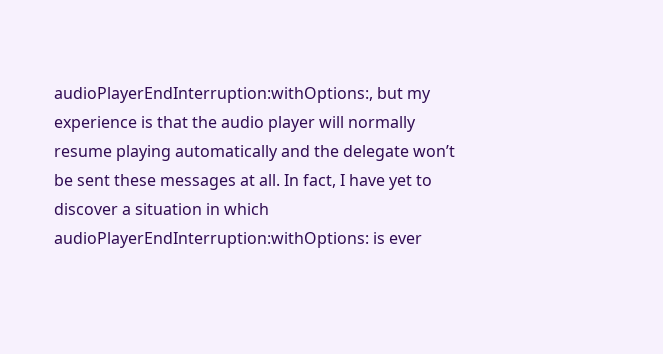audioPlayerEndInterruption:withOptions:, but my experience is that the audio player will normally resume playing automatically and the delegate won’t be sent these messages at all. In fact, I have yet to discover a situation in which audioPlayerEndInterruption:withOptions: is ever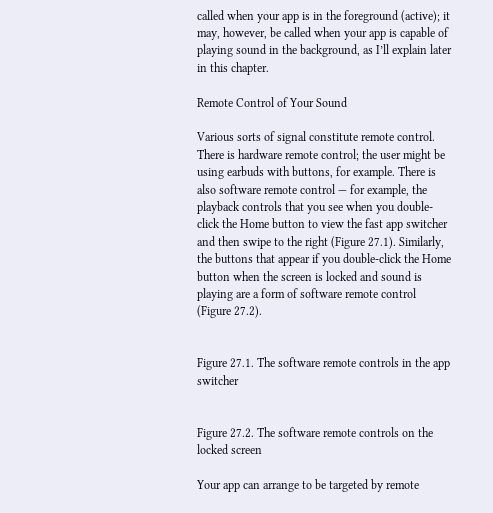called when your app is in the foreground (active); it may, however, be called when your app is capable of playing sound in the background, as I’ll explain later in this chapter.

Remote Control of Your Sound

Various sorts of signal constitute remote control. There is hardware remote control; the user might be using earbuds with buttons, for example. There is also software remote control — for example, the playback controls that you see when you double-click the Home button to view the fast app switcher and then swipe to the right (Figure 27.1). Similarly, the buttons that appear if you double-click the Home button when the screen is locked and sound is playing are a form of software remote control (Figure 27.2).


Figure 27.1. The software remote controls in the app switcher


Figure 27.2. The software remote controls on the locked screen

Your app can arrange to be targeted by remote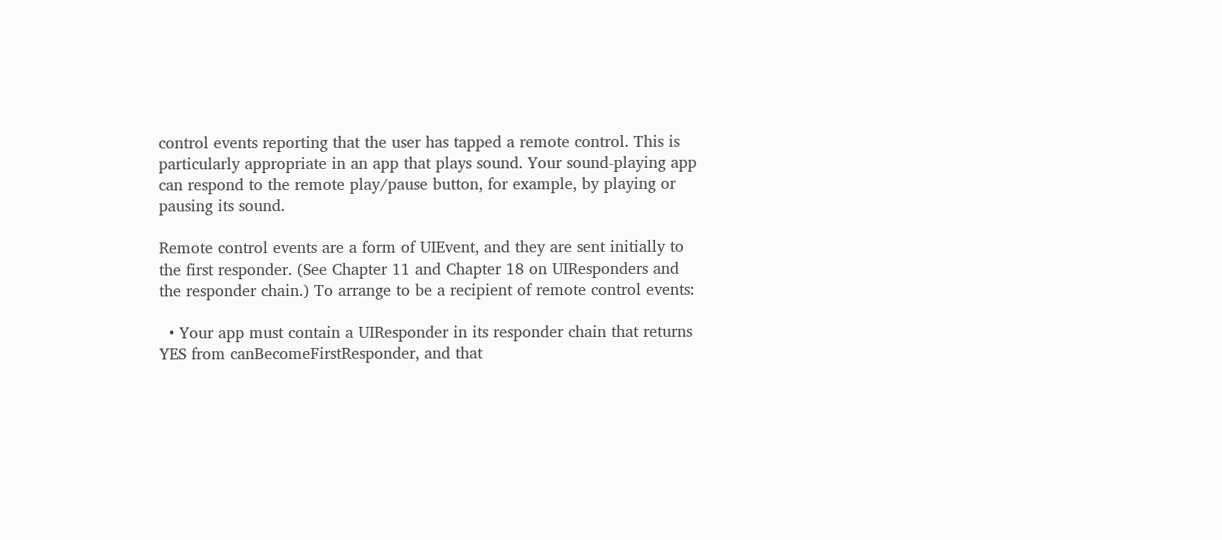control events reporting that the user has tapped a remote control. This is particularly appropriate in an app that plays sound. Your sound-playing app can respond to the remote play/pause button, for example, by playing or pausing its sound.

Remote control events are a form of UIEvent, and they are sent initially to the first responder. (See Chapter 11 and Chapter 18 on UIResponders and the responder chain.) To arrange to be a recipient of remote control events:

  • Your app must contain a UIResponder in its responder chain that returns YES from canBecomeFirstResponder, and that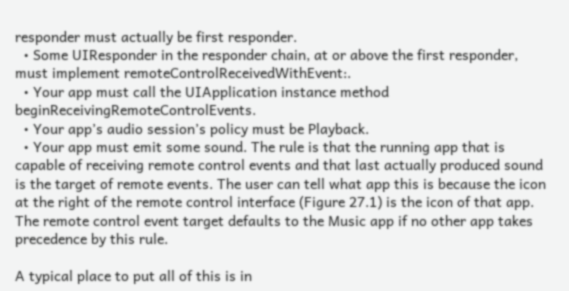responder must actually be first responder.
  • Some UIResponder in the responder chain, at or above the first responder, must implement remoteControlReceivedWithEvent:.
  • Your app must call the UIApplication instance method beginReceivingRemoteControlEvents.
  • Your app’s audio session’s policy must be Playback.
  • Your app must emit some sound. The rule is that the running app that is capable of receiving remote control events and that last actually produced sound is the target of remote events. The user can tell what app this is because the icon at the right of the remote control interface (Figure 27.1) is the icon of that app. The remote control event target defaults to the Music app if no other app takes precedence by this rule.

A typical place to put all of this is in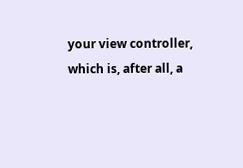your view controller, which is, after all, a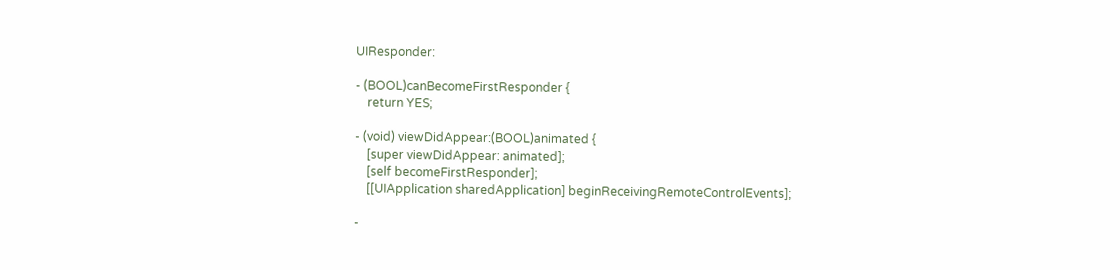UIResponder:

- (BOOL)canBecomeFirstResponder {
    return YES;

- (void) viewDidAppear:(BOOL)animated {
    [super viewDidAppear: animated];
    [self becomeFirstResponder];
    [[UIApplication sharedApplication] beginReceivingRemoteControlEvents];

-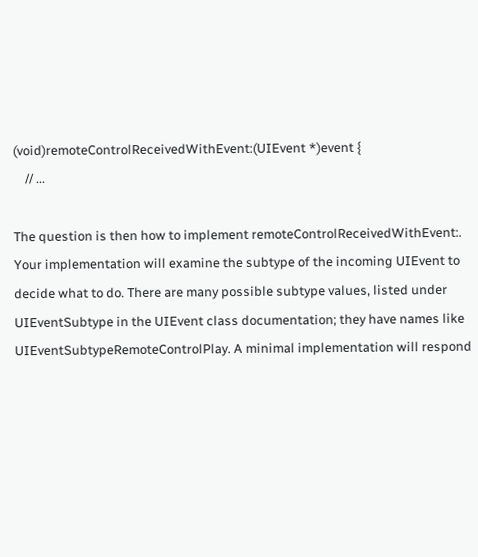(void)remoteControlReceivedWithEvent:(UIEvent *)event {
    // ...

The question is then how to implement remoteControlReceivedWithEvent:. Your implementation will examine the subtype of the incoming UIEvent to decide what to do. There are many possible subtype values, listed under UIEventSubtype in the UIEvent class documentation; they have names like UIEventSubtypeRemoteControlPlay. A minimal implementation will respond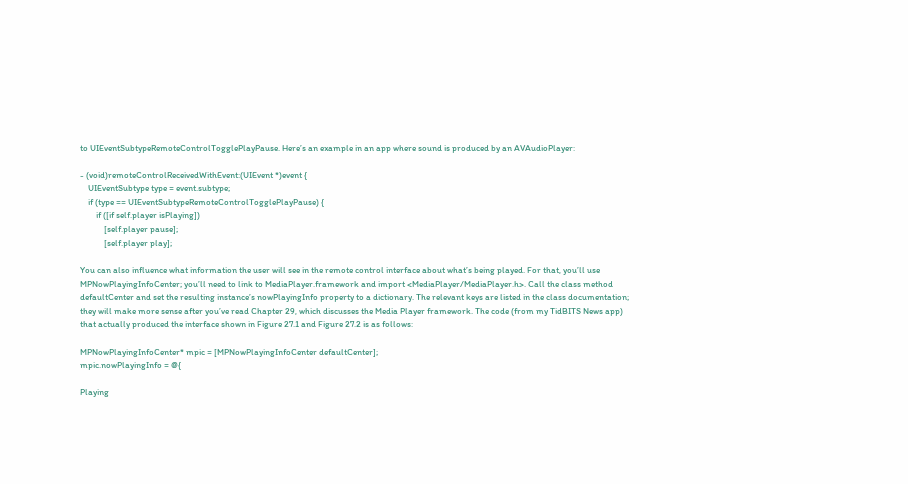to UIEventSubtypeRemoteControlTogglePlayPause. Here’s an example in an app where sound is produced by an AVAudioPlayer:

- (void)remoteControlReceivedWithEvent:(UIEvent *)event {
    UIEventSubtype type = event.subtype;
    if (type == UIEventSubtypeRemoteControlTogglePlayPause) {
        if ([if self.player isPlaying])
            [self.player pause];
            [self.player play];

You can also influence what information the user will see in the remote control interface about what’s being played. For that, you’ll use MPNowPlayingInfoCenter; you’ll need to link to MediaPlayer.framework and import <MediaPlayer/MediaPlayer.h>. Call the class method defaultCenter and set the resulting instance’s nowPlayingInfo property to a dictionary. The relevant keys are listed in the class documentation; they will make more sense after you’ve read Chapter 29, which discusses the Media Player framework. The code (from my TidBITS News app) that actually produced the interface shown in Figure 27.1 and Figure 27.2 is as follows:

MPNowPlayingInfoCenter* mpic = [MPNowPlayingInfoCenter defaultCenter];
mpic.nowPlayingInfo = @{

Playing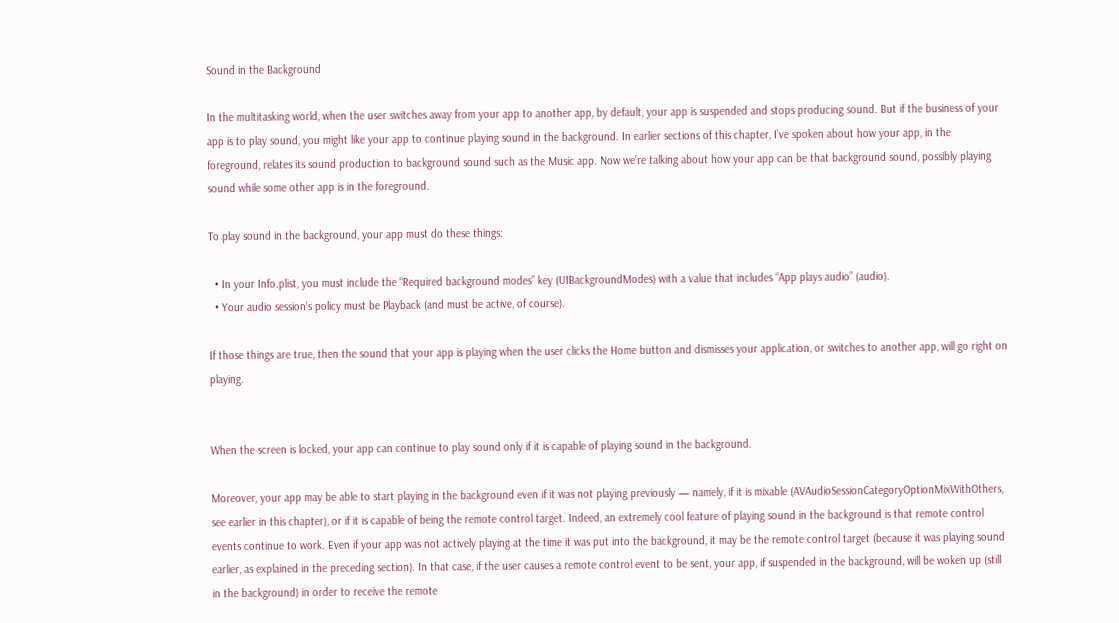Sound in the Background

In the multitasking world, when the user switches away from your app to another app, by default, your app is suspended and stops producing sound. But if the business of your app is to play sound, you might like your app to continue playing sound in the background. In earlier sections of this chapter, I’ve spoken about how your app, in the foreground, relates its sound production to background sound such as the Music app. Now we’re talking about how your app can be that background sound, possibly playing sound while some other app is in the foreground.

To play sound in the background, your app must do these things:

  • In your Info.plist, you must include the “Required background modes” key (UIBackgroundModes) with a value that includes “App plays audio” (audio).
  • Your audio session’s policy must be Playback (and must be active, of course).

If those things are true, then the sound that your app is playing when the user clicks the Home button and dismisses your application, or switches to another app, will go right on playing.


When the screen is locked, your app can continue to play sound only if it is capable of playing sound in the background.

Moreover, your app may be able to start playing in the background even if it was not playing previously — namely, if it is mixable (AVAudioSessionCategoryOptionMixWithOthers, see earlier in this chapter), or if it is capable of being the remote control target. Indeed, an extremely cool feature of playing sound in the background is that remote control events continue to work. Even if your app was not actively playing at the time it was put into the background, it may be the remote control target (because it was playing sound earlier, as explained in the preceding section). In that case, if the user causes a remote control event to be sent, your app, if suspended in the background, will be woken up (still in the background) in order to receive the remote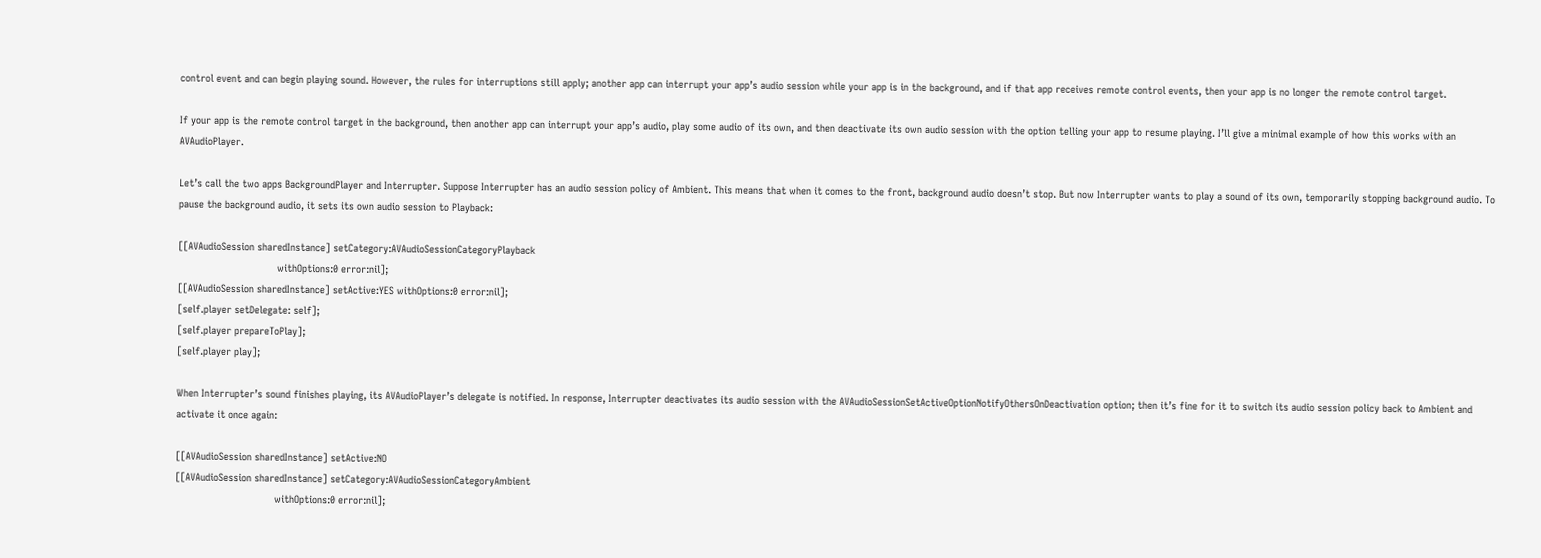control event and can begin playing sound. However, the rules for interruptions still apply; another app can interrupt your app’s audio session while your app is in the background, and if that app receives remote control events, then your app is no longer the remote control target.

If your app is the remote control target in the background, then another app can interrupt your app’s audio, play some audio of its own, and then deactivate its own audio session with the option telling your app to resume playing. I’ll give a minimal example of how this works with an AVAudioPlayer.

Let’s call the two apps BackgroundPlayer and Interrupter. Suppose Interrupter has an audio session policy of Ambient. This means that when it comes to the front, background audio doesn’t stop. But now Interrupter wants to play a sound of its own, temporarily stopping background audio. To pause the background audio, it sets its own audio session to Playback:

[[AVAudioSession sharedInstance] setCategory:AVAudioSessionCategoryPlayback
                                 withOptions:0 error:nil];
[[AVAudioSession sharedInstance] setActive:YES withOptions:0 error:nil];
[self.player setDelegate: self];
[self.player prepareToPlay];
[self.player play];

When Interrupter’s sound finishes playing, its AVAudioPlayer’s delegate is notified. In response, Interrupter deactivates its audio session with the AVAudioSessionSetActiveOptionNotifyOthersOnDeactivation option; then it’s fine for it to switch its audio session policy back to Ambient and activate it once again:

[[AVAudioSession sharedInstance] setActive:NO
[[AVAudioSession sharedInstance] setCategory:AVAudioSessionCategoryAmbient
                                 withOptions:0 error:nil];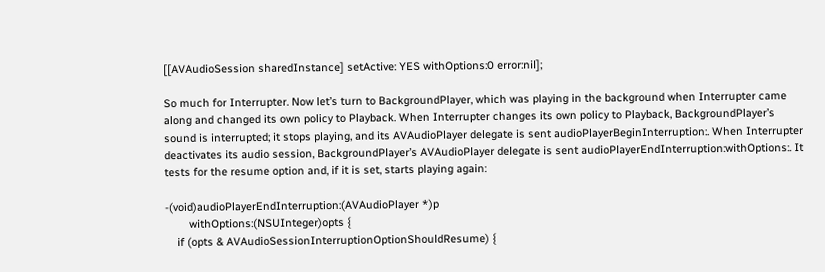[[AVAudioSession sharedInstance] setActive: YES withOptions:0 error:nil];

So much for Interrupter. Now let’s turn to BackgroundPlayer, which was playing in the background when Interrupter came along and changed its own policy to Playback. When Interrupter changes its own policy to Playback, BackgroundPlayer’s sound is interrupted; it stops playing, and its AVAudioPlayer delegate is sent audioPlayerBeginInterruption:. When Interrupter deactivates its audio session, BackgroundPlayer’s AVAudioPlayer delegate is sent audioPlayerEndInterruption:withOptions:. It tests for the resume option and, if it is set, starts playing again:

-(void)audioPlayerEndInterruption:(AVAudioPlayer *)p
        withOptions:(NSUInteger)opts {
    if (opts & AVAudioSessionInterruptionOptionShouldResume) {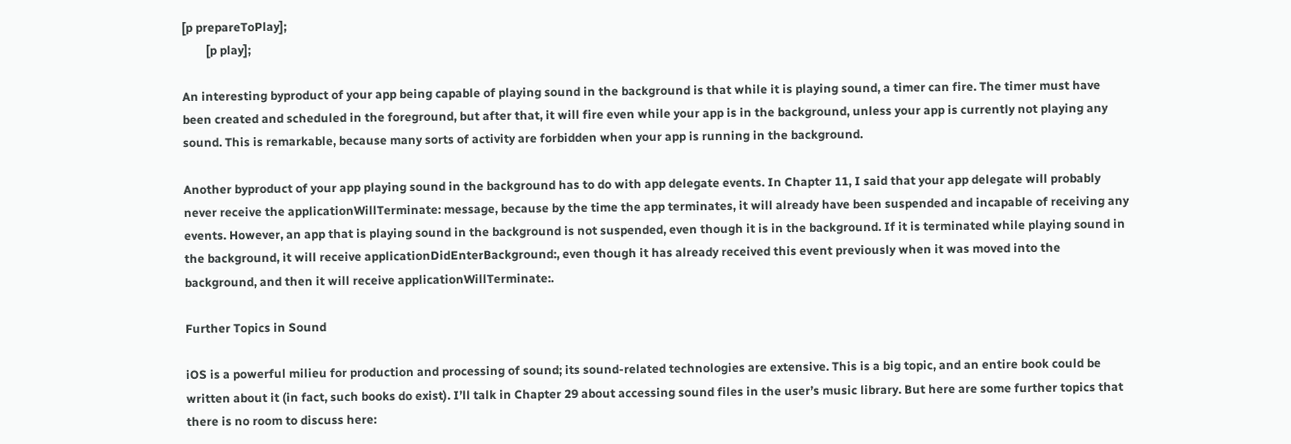[p prepareToPlay];
        [p play];

An interesting byproduct of your app being capable of playing sound in the background is that while it is playing sound, a timer can fire. The timer must have been created and scheduled in the foreground, but after that, it will fire even while your app is in the background, unless your app is currently not playing any sound. This is remarkable, because many sorts of activity are forbidden when your app is running in the background.

Another byproduct of your app playing sound in the background has to do with app delegate events. In Chapter 11, I said that your app delegate will probably never receive the applicationWillTerminate: message, because by the time the app terminates, it will already have been suspended and incapable of receiving any events. However, an app that is playing sound in the background is not suspended, even though it is in the background. If it is terminated while playing sound in the background, it will receive applicationDidEnterBackground:, even though it has already received this event previously when it was moved into the background, and then it will receive applicationWillTerminate:.

Further Topics in Sound

iOS is a powerful milieu for production and processing of sound; its sound-related technologies are extensive. This is a big topic, and an entire book could be written about it (in fact, such books do exist). I’ll talk in Chapter 29 about accessing sound files in the user’s music library. But here are some further topics that there is no room to discuss here: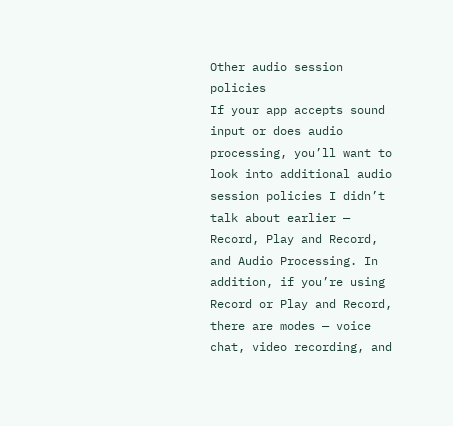Other audio session policies
If your app accepts sound input or does audio processing, you’ll want to look into additional audio session policies I didn’t talk about earlier — Record, Play and Record, and Audio Processing. In addition, if you’re using Record or Play and Record, there are modes — voice chat, video recording, and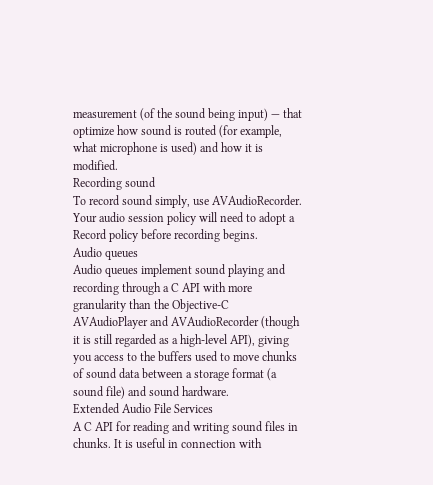measurement (of the sound being input) — that optimize how sound is routed (for example, what microphone is used) and how it is modified.
Recording sound
To record sound simply, use AVAudioRecorder. Your audio session policy will need to adopt a Record policy before recording begins.
Audio queues
Audio queues implement sound playing and recording through a C API with more granularity than the Objective-C AVAudioPlayer and AVAudioRecorder (though it is still regarded as a high-level API), giving you access to the buffers used to move chunks of sound data between a storage format (a sound file) and sound hardware.
Extended Audio File Services
A C API for reading and writing sound files in chunks. It is useful in connection with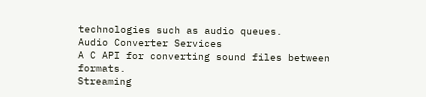technologies such as audio queues.
Audio Converter Services
A C API for converting sound files between formats.
Streaming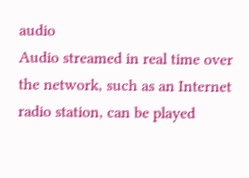audio
Audio streamed in real time over the network, such as an Internet radio station, can be played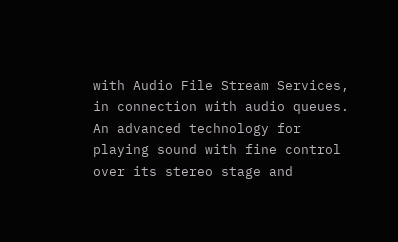with Audio File Stream Services, in connection with audio queues.
An advanced technology for playing sound with fine control over its stereo stage and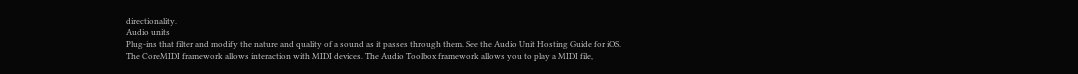directionality.
Audio units
Plug-ins that filter and modify the nature and quality of a sound as it passes through them. See the Audio Unit Hosting Guide for iOS.
The CoreMIDI framework allows interaction with MIDI devices. The Audio Toolbox framework allows you to play a MIDI file,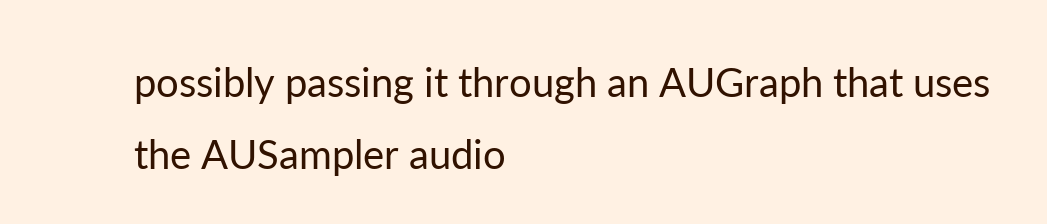possibly passing it through an AUGraph that uses the AUSampler audio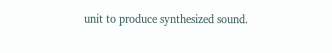unit to produce synthesized sound.